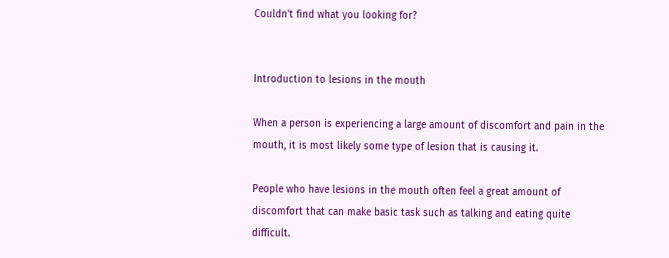Couldn't find what you looking for?


Introduction to lesions in the mouth

When a person is experiencing a large amount of discomfort and pain in the mouth, it is most likely some type of lesion that is causing it.

People who have lesions in the mouth often feel a great amount of discomfort that can make basic task such as talking and eating quite difficult.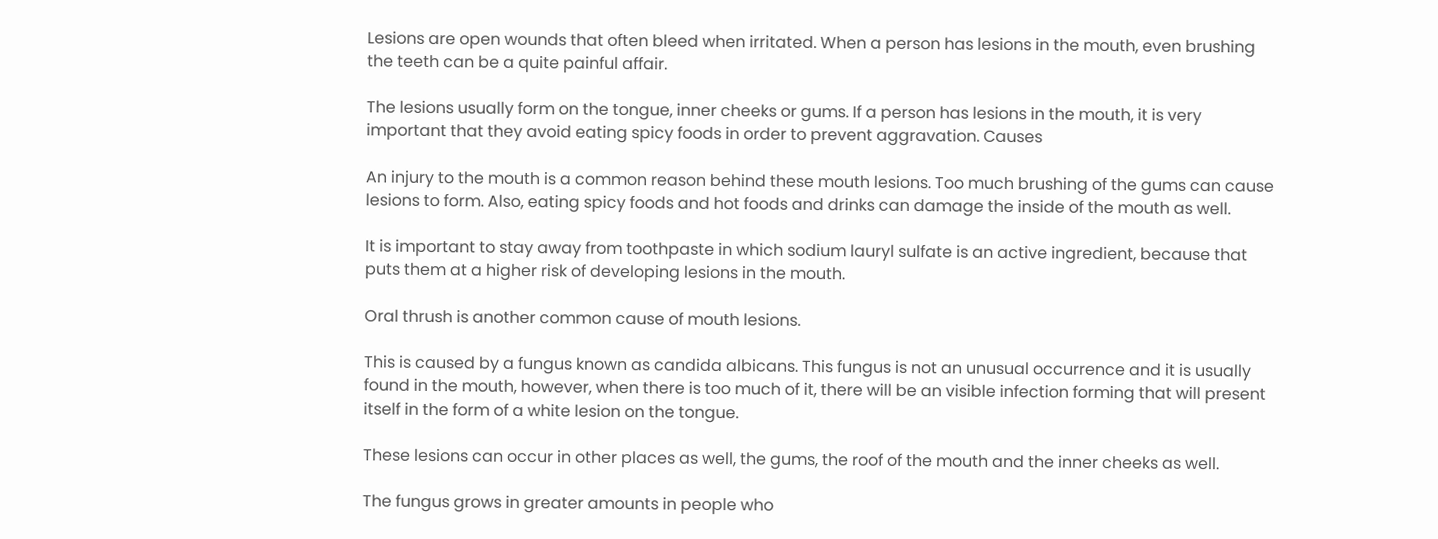Lesions are open wounds that often bleed when irritated. When a person has lesions in the mouth, even brushing the teeth can be a quite painful affair.

The lesions usually form on the tongue, inner cheeks or gums. If a person has lesions in the mouth, it is very important that they avoid eating spicy foods in order to prevent aggravation. Causes

An injury to the mouth is a common reason behind these mouth lesions. Too much brushing of the gums can cause lesions to form. Also, eating spicy foods and hot foods and drinks can damage the inside of the mouth as well.

It is important to stay away from toothpaste in which sodium lauryl sulfate is an active ingredient, because that puts them at a higher risk of developing lesions in the mouth.

Oral thrush is another common cause of mouth lesions.

This is caused by a fungus known as candida albicans. This fungus is not an unusual occurrence and it is usually found in the mouth, however, when there is too much of it, there will be an visible infection forming that will present itself in the form of a white lesion on the tongue.

These lesions can occur in other places as well, the gums, the roof of the mouth and the inner cheeks as well.

The fungus grows in greater amounts in people who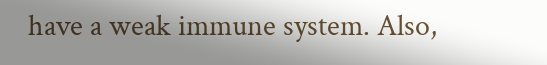have a weak immune system. Also,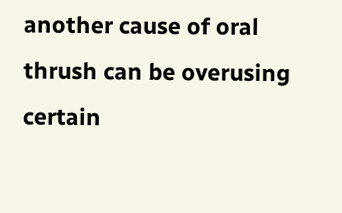another cause of oral thrush can be overusing certain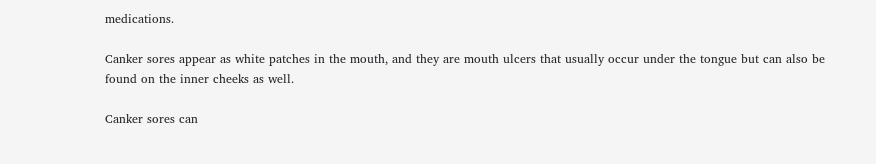medications.

Canker sores appear as white patches in the mouth, and they are mouth ulcers that usually occur under the tongue but can also be found on the inner cheeks as well.

Canker sores can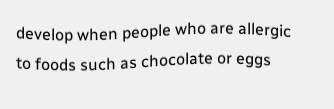develop when people who are allergic to foods such as chocolate or eggs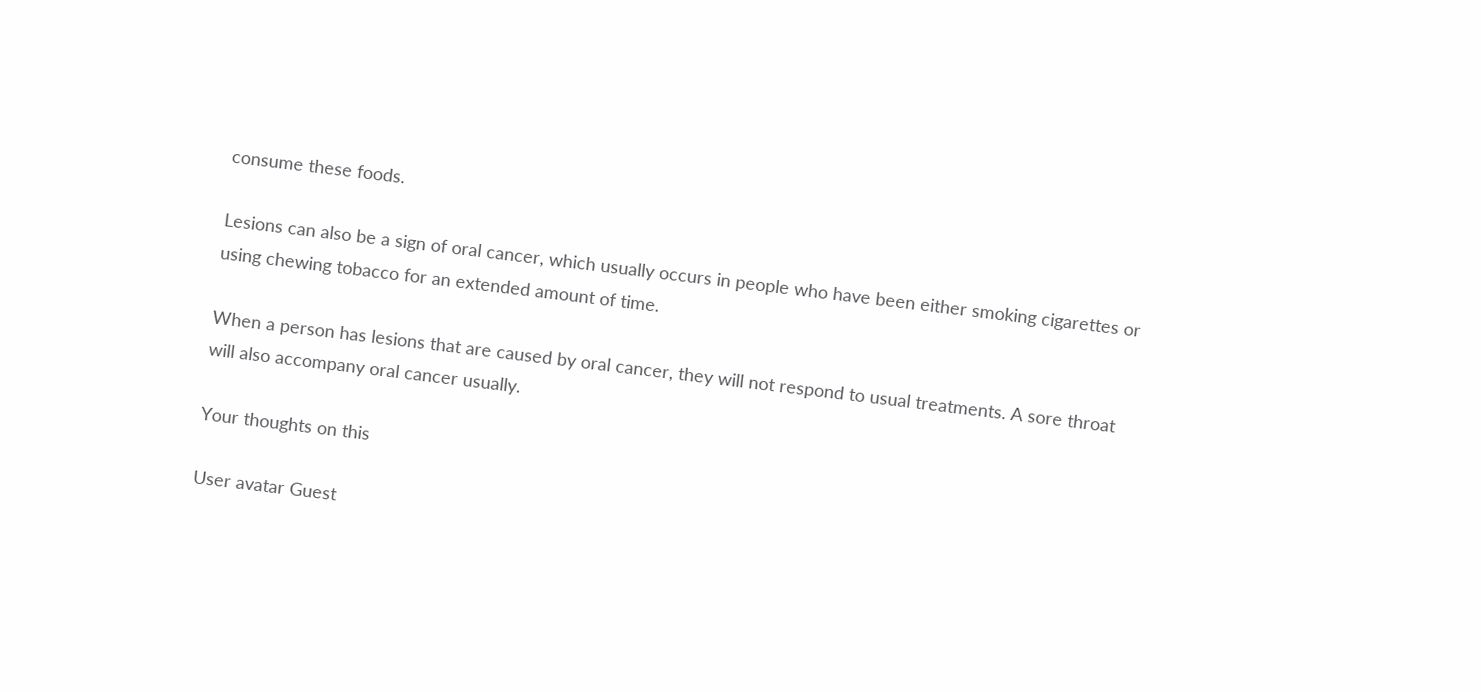consume these foods.

Lesions can also be a sign of oral cancer, which usually occurs in people who have been either smoking cigarettes or using chewing tobacco for an extended amount of time.

When a person has lesions that are caused by oral cancer, they will not respond to usual treatments. A sore throat will also accompany oral cancer usually.

Your thoughts on this

User avatar Guest